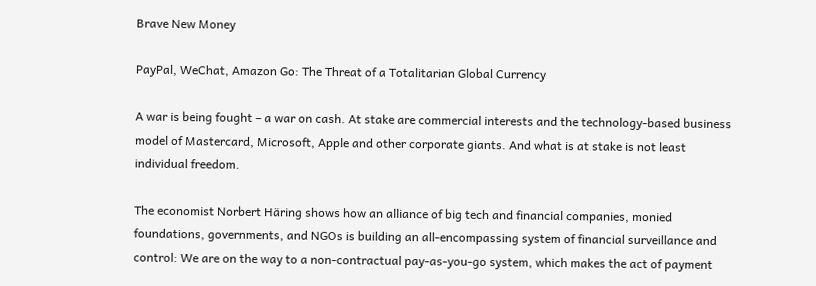Brave New Money

PayPal, WeChat, Amazon Go: The Threat of a Totalitarian Global Currency

A war is being fought – a war on cash. At stake are commercial interests and the technology-based business model of Mastercard, Microsoft, Apple and other corporate giants. And what is at stake is not least individual freedom.

The economist Norbert Häring shows how an alliance of big tech and financial companies, monied foundations, governments, and NGOs is building an all-encompassing system of financial surveillance and control: We are on the way to a non-contractual pay-as-you-go system, which makes the act of payment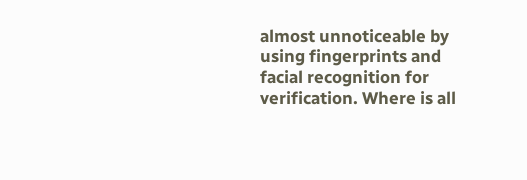almost unnoticeable by using fingerprints and facial recognition for verification. Where is all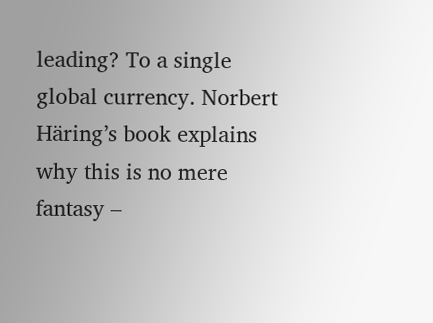leading? To a single global currency. Norbert Häring’s book explains why this is no mere fantasy –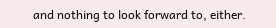and nothing to look forward to, either.